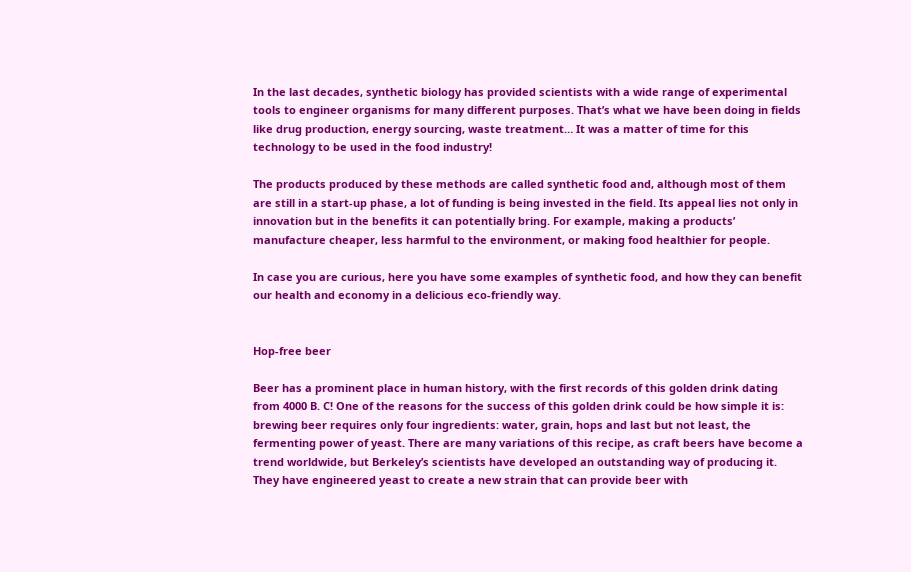In the last decades, synthetic biology has provided scientists with a wide range of experimental tools to engineer organisms for many different purposes. That’s what we have been doing in fields like drug production, energy sourcing, waste treatment… It was a matter of time for this technology to be used in the food industry!

The products produced by these methods are called synthetic food and, although most of them are still in a start-up phase, a lot of funding is being invested in the field. Its appeal lies not only in innovation but in the benefits it can potentially bring. For example, making a products’ manufacture cheaper, less harmful to the environment, or making food healthier for people.

In case you are curious, here you have some examples of synthetic food, and how they can benefit our health and economy in a delicious eco-friendly way.


Hop-free beer

Beer has a prominent place in human history, with the first records of this golden drink dating from 4000 B. C! One of the reasons for the success of this golden drink could be how simple it is: brewing beer requires only four ingredients: water, grain, hops and last but not least, the fermenting power of yeast. There are many variations of this recipe, as craft beers have become a trend worldwide, but Berkeley’s scientists have developed an outstanding way of producing it. They have engineered yeast to create a new strain that can provide beer with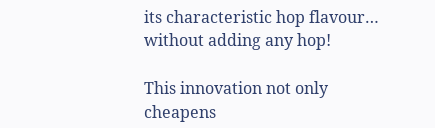its characteristic hop flavour… without adding any hop!

This innovation not only cheapens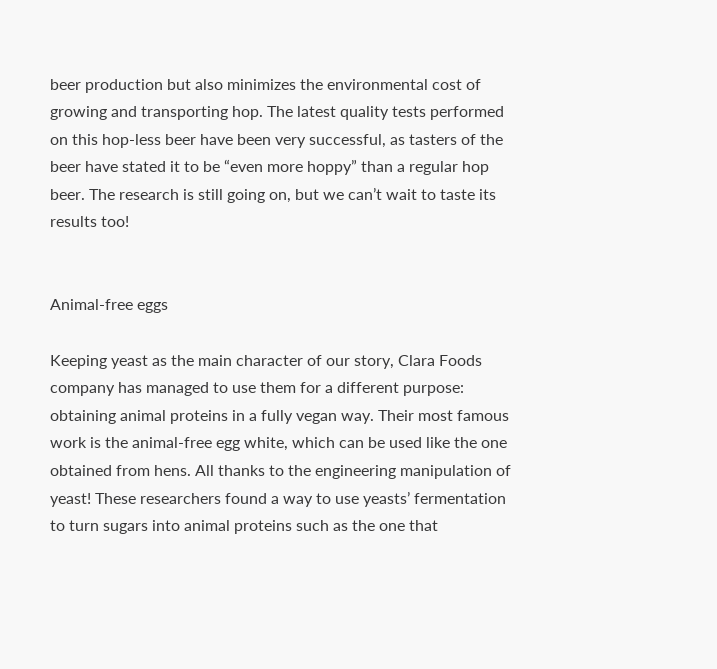beer production but also minimizes the environmental cost of growing and transporting hop. The latest quality tests performed on this hop-less beer have been very successful, as tasters of the beer have stated it to be “even more hoppy” than a regular hop beer. The research is still going on, but we can’t wait to taste its results too!


Animal-free eggs

Keeping yeast as the main character of our story, Clara Foods company has managed to use them for a different purpose: obtaining animal proteins in a fully vegan way. Their most famous work is the animal-free egg white, which can be used like the one obtained from hens. All thanks to the engineering manipulation of yeast! These researchers found a way to use yeasts’ fermentation to turn sugars into animal proteins such as the one that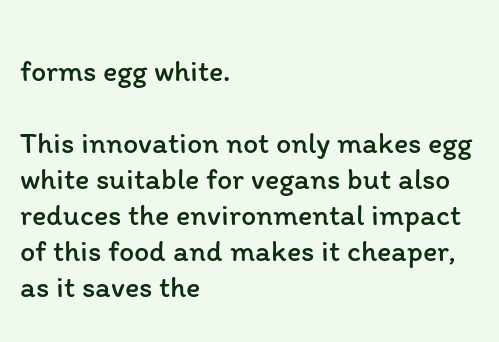forms egg white.

This innovation not only makes egg white suitable for vegans but also reduces the environmental impact of this food and makes it cheaper, as it saves the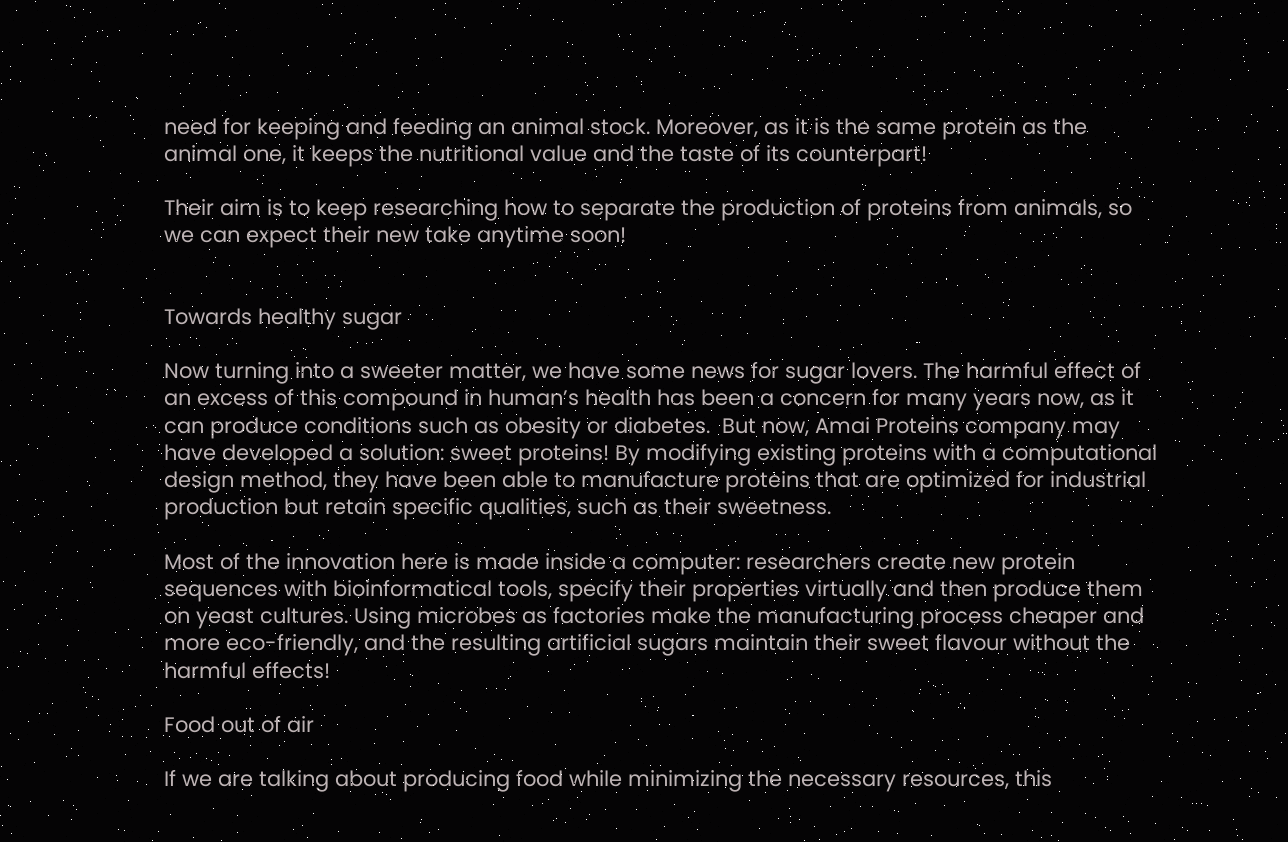need for keeping and feeding an animal stock. Moreover, as it is the same protein as the animal one, it keeps the nutritional value and the taste of its counterpart!

Their aim is to keep researching how to separate the production of proteins from animals, so we can expect their new take anytime soon!


Towards healthy sugar

Now turning into a sweeter matter, we have some news for sugar lovers. The harmful effect of an excess of this compound in human’s health has been a concern for many years now, as it can produce conditions such as obesity or diabetes.  But now, Amai Proteins company may have developed a solution: sweet proteins! By modifying existing proteins with a computational design method, they have been able to manufacture proteins that are optimized for industrial production but retain specific qualities, such as their sweetness.

Most of the innovation here is made inside a computer: researchers create new protein sequences with bioinformatical tools, specify their properties virtually and then produce them on yeast cultures. Using microbes as factories make the manufacturing process cheaper and more eco-friendly, and the resulting artificial sugars maintain their sweet flavour without the harmful effects!

Food out of air

If we are talking about producing food while minimizing the necessary resources, this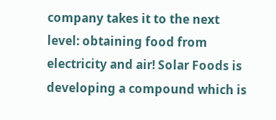company takes it to the next level: obtaining food from electricity and air! Solar Foods is developing a compound which is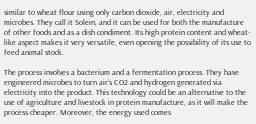similar to wheat flour using only carbon dioxide, air, electricity and microbes. They call it Solein, and it can be used for both the manufacture of other foods and as a dish condiment. Its high protein content and wheat-like aspect makes it very versatile, even opening the possibility of its use to feed animal stock.

The process involves a bacterium and a fermentation process. They have engineered microbes to turn air’s CO2 and hydrogen generated via electricity into the product. This technology could be an alternative to the use of agriculture and livestock in protein manufacture, as it will make the process cheaper. Moreover, the energy used comes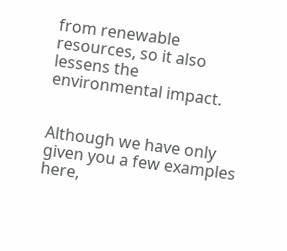from renewable resources, so it also lessens the environmental impact.


Although we have only given you a few examples here,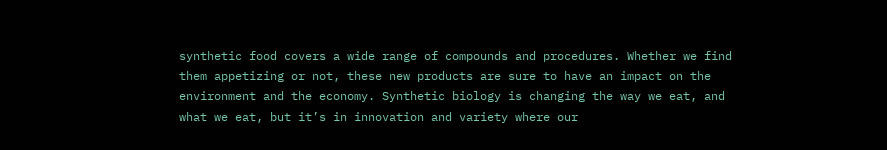synthetic food covers a wide range of compounds and procedures. Whether we find them appetizing or not, these new products are sure to have an impact on the environment and the economy. Synthetic biology is changing the way we eat, and what we eat, but it’s in innovation and variety where our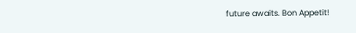future awaits. Bon Appetit!